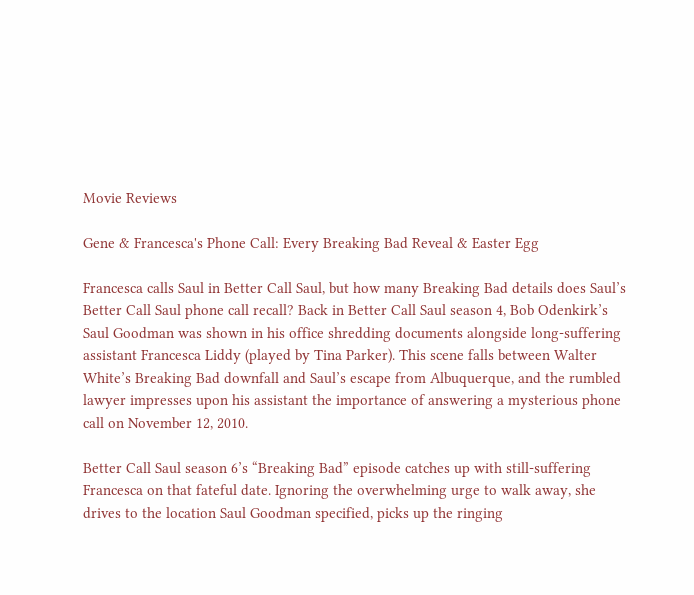Movie Reviews

Gene & Francesca's Phone Call: Every Breaking Bad Reveal & Easter Egg

Francesca calls Saul in Better Call Saul, but how many Breaking Bad details does Saul’s Better Call Saul phone call recall? Back in Better Call Saul season 4, Bob Odenkirk’s Saul Goodman was shown in his office shredding documents alongside long-suffering assistant Francesca Liddy (played by Tina Parker). This scene falls between Walter White’s Breaking Bad downfall and Saul’s escape from Albuquerque, and the rumbled lawyer impresses upon his assistant the importance of answering a mysterious phone call on November 12, 2010.

Better Call Saul season 6’s “Breaking Bad” episode catches up with still-suffering Francesca on that fateful date. Ignoring the overwhelming urge to walk away, she drives to the location Saul Goodman specified, picks up the ringing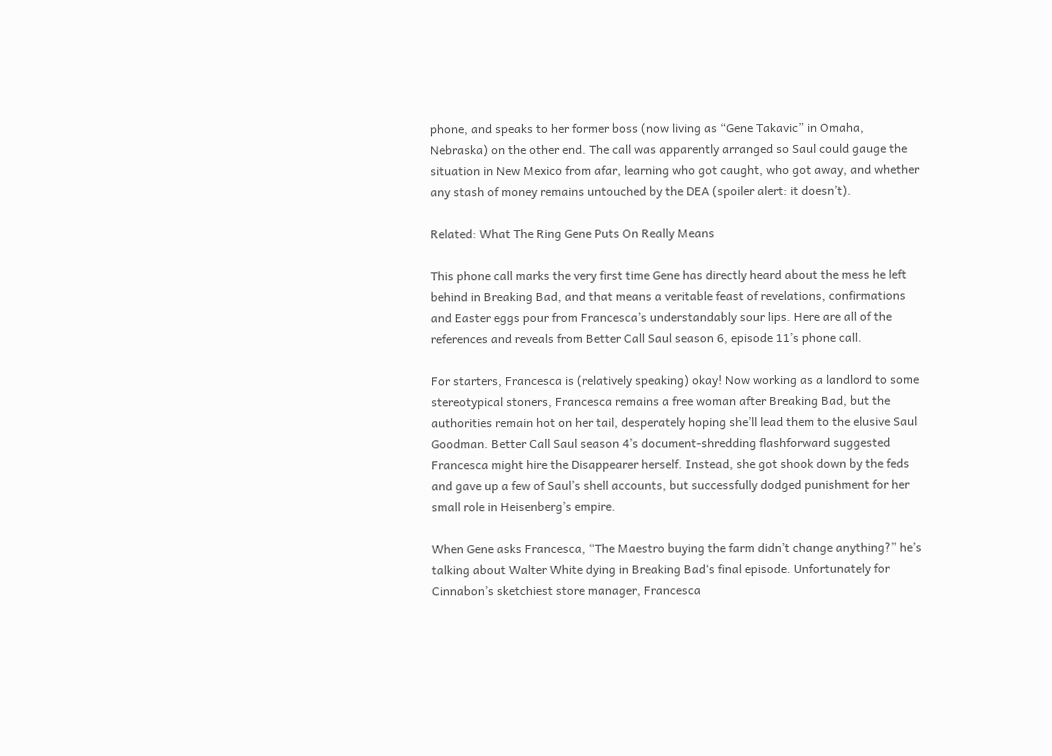phone, and speaks to her former boss (now living as “Gene Takavic” in Omaha, Nebraska) on the other end. The call was apparently arranged so Saul could gauge the situation in New Mexico from afar, learning who got caught, who got away, and whether any stash of money remains untouched by the DEA (spoiler alert: it doesn’t).

Related: What The Ring Gene Puts On Really Means

This phone call marks the very first time Gene has directly heard about the mess he left behind in Breaking Bad, and that means a veritable feast of revelations, confirmations and Easter eggs pour from Francesca’s understandably sour lips. Here are all of the references and reveals from Better Call Saul season 6, episode 11’s phone call.

For starters, Francesca is (relatively speaking) okay! Now working as a landlord to some stereotypical stoners, Francesca remains a free woman after Breaking Bad, but the authorities remain hot on her tail, desperately hoping she’ll lead them to the elusive Saul Goodman. Better Call Saul season 4’s document-shredding flashforward suggested Francesca might hire the Disappearer herself. Instead, she got shook down by the feds and gave up a few of Saul’s shell accounts, but successfully dodged punishment for her small role in Heisenberg’s empire.

When Gene asks Francesca, “The Maestro buying the farm didn’t change anything?” he’s talking about Walter White dying in Breaking Bad‘s final episode. Unfortunately for Cinnabon’s sketchiest store manager, Francesca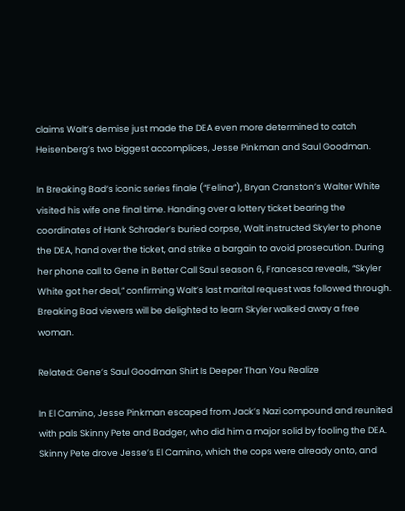claims Walt’s demise just made the DEA even more determined to catch Heisenberg’s two biggest accomplices, Jesse Pinkman and Saul Goodman.

In Breaking Bad‘s iconic series finale (“Felina”), Bryan Cranston’s Walter White visited his wife one final time. Handing over a lottery ticket bearing the coordinates of Hank Schrader’s buried corpse, Walt instructed Skyler to phone the DEA, hand over the ticket, and strike a bargain to avoid prosecution. During her phone call to Gene in Better Call Saul season 6, Francesca reveals, “Skyler White got her deal,” confirming Walt’s last marital request was followed through. Breaking Bad viewers will be delighted to learn Skyler walked away a free woman.

Related: Gene’s Saul Goodman Shirt Is Deeper Than You Realize

In El Camino, Jesse Pinkman escaped from Jack’s Nazi compound and reunited with pals Skinny Pete and Badger, who did him a major solid by fooling the DEA. Skinny Pete drove Jesse’s El Camino, which the cops were already onto, and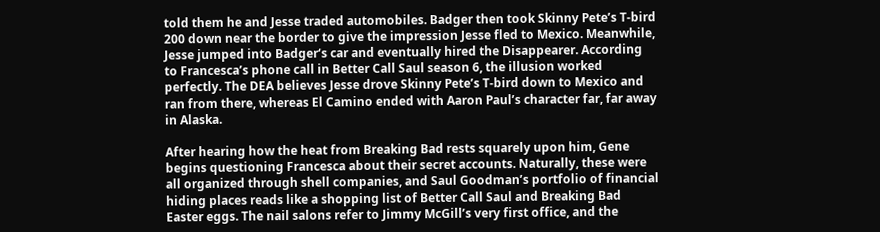told them he and Jesse traded automobiles. Badger then took Skinny Pete’s T-bird 200 down near the border to give the impression Jesse fled to Mexico. Meanwhile, Jesse jumped into Badger‘s car and eventually hired the Disappearer. According to Francesca’s phone call in Better Call Saul season 6, the illusion worked perfectly. The DEA believes Jesse drove Skinny Pete’s T-bird down to Mexico and ran from there, whereas El Camino ended with Aaron Paul’s character far, far away in Alaska.

After hearing how the heat from Breaking Bad rests squarely upon him, Gene begins questioning Francesca about their secret accounts. Naturally, these were all organized through shell companies, and Saul Goodman’s portfolio of financial hiding places reads like a shopping list of Better Call Saul and Breaking Bad Easter eggs. The nail salons refer to Jimmy McGill’s very first office, and the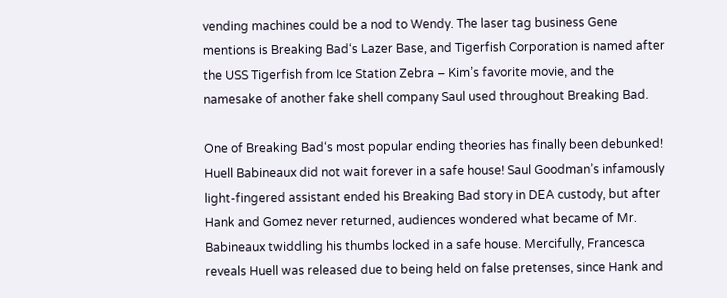vending machines could be a nod to Wendy. The laser tag business Gene mentions is Breaking Bad‘s Lazer Base, and Tigerfish Corporation is named after the USS Tigerfish from Ice Station Zebra – Kim’s favorite movie, and the namesake of another fake shell company Saul used throughout Breaking Bad.

One of Breaking Bad‘s most popular ending theories has finally been debunked! Huell Babineaux did not wait forever in a safe house! Saul Goodman’s infamously light-fingered assistant ended his Breaking Bad story in DEA custody, but after Hank and Gomez never returned, audiences wondered what became of Mr. Babineaux twiddling his thumbs locked in a safe house. Mercifully, Francesca reveals Huell was released due to being held on false pretenses, since Hank and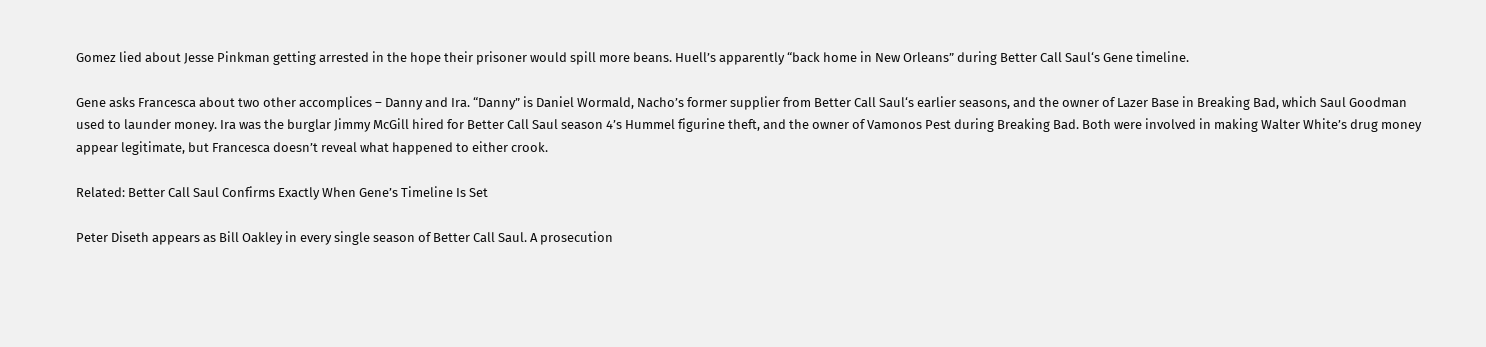Gomez lied about Jesse Pinkman getting arrested in the hope their prisoner would spill more beans. Huell’s apparently “back home in New Orleans” during Better Call Saul‘s Gene timeline.

Gene asks Francesca about two other accomplices – Danny and Ira. “Danny” is Daniel Wormald, Nacho’s former supplier from Better Call Saul‘s earlier seasons, and the owner of Lazer Base in Breaking Bad, which Saul Goodman used to launder money. Ira was the burglar Jimmy McGill hired for Better Call Saul season 4’s Hummel figurine theft, and the owner of Vamonos Pest during Breaking Bad. Both were involved in making Walter White’s drug money appear legitimate, but Francesca doesn’t reveal what happened to either crook.

Related: Better Call Saul Confirms Exactly When Gene’s Timeline Is Set

Peter Diseth appears as Bill Oakley in every single season of Better Call Saul. A prosecution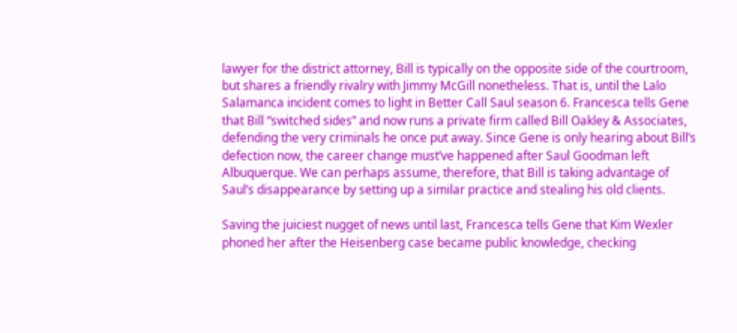lawyer for the district attorney, Bill is typically on the opposite side of the courtroom, but shares a friendly rivalry with Jimmy McGill nonetheless. That is, until the Lalo Salamanca incident comes to light in Better Call Saul season 6. Francesca tells Gene that Bill “switched sides” and now runs a private firm called Bill Oakley & Associates, defending the very criminals he once put away. Since Gene is only hearing about Bill’s defection now, the career change must’ve happened after Saul Goodman left Albuquerque. We can perhaps assume, therefore, that Bill is taking advantage of Saul’s disappearance by setting up a similar practice and stealing his old clients.

Saving the juiciest nugget of news until last, Francesca tells Gene that Kim Wexler phoned her after the Heisenberg case became public knowledge, checking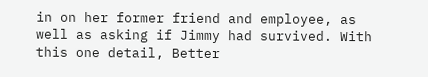in on her former friend and employee, as well as asking if Jimmy had survived. With this one detail, Better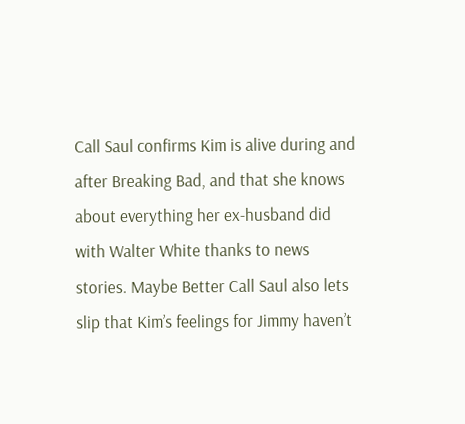Call Saul confirms Kim is alive during and after Breaking Bad, and that she knows about everything her ex-husband did with Walter White thanks to news stories. Maybe Better Call Saul also lets slip that Kim’s feelings for Jimmy haven’t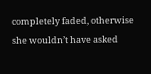completely faded, otherwise she wouldn’t have asked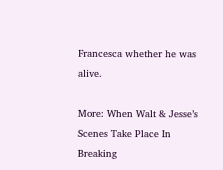Francesca whether he was alive.

More: When Walt & Jesse’s Scenes Take Place In Breaking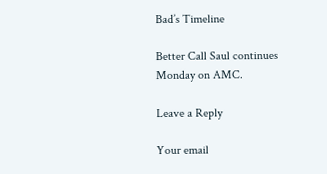Bad’s Timeline

Better Call Saul continues Monday on AMC.

Leave a Reply

Your email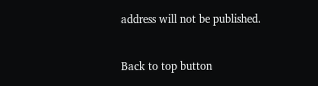address will not be published.

Back to top button